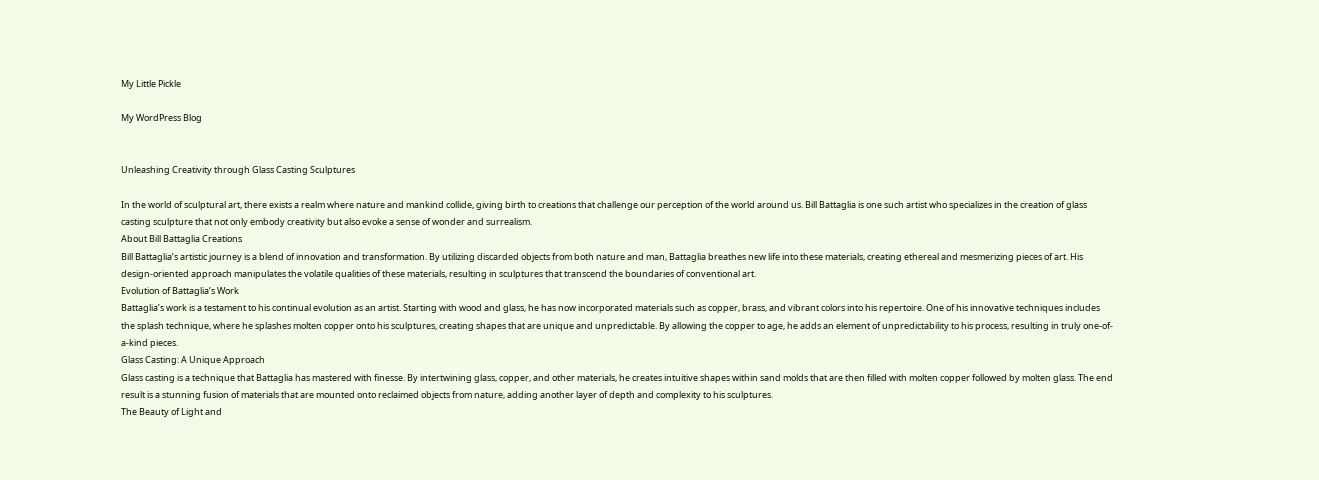My Little Pickle

My WordPress Blog


Unleashing Creativity through Glass Casting Sculptures

In the world of sculptural art, there exists a realm where nature and mankind collide, giving birth to creations that challenge our perception of the world around us. Bill Battaglia is one such artist who specializes in the creation of glass casting sculpture that not only embody creativity but also evoke a sense of wonder and surrealism.
About Bill Battaglia Creations
Bill Battaglia’s artistic journey is a blend of innovation and transformation. By utilizing discarded objects from both nature and man, Battaglia breathes new life into these materials, creating ethereal and mesmerizing pieces of art. His design-oriented approach manipulates the volatile qualities of these materials, resulting in sculptures that transcend the boundaries of conventional art.
Evolution of Battaglia’s Work
Battaglia’s work is a testament to his continual evolution as an artist. Starting with wood and glass, he has now incorporated materials such as copper, brass, and vibrant colors into his repertoire. One of his innovative techniques includes the splash technique, where he splashes molten copper onto his sculptures, creating shapes that are unique and unpredictable. By allowing the copper to age, he adds an element of unpredictability to his process, resulting in truly one-of-a-kind pieces.
Glass Casting: A Unique Approach
Glass casting is a technique that Battaglia has mastered with finesse. By intertwining glass, copper, and other materials, he creates intuitive shapes within sand molds that are then filled with molten copper followed by molten glass. The end result is a stunning fusion of materials that are mounted onto reclaimed objects from nature, adding another layer of depth and complexity to his sculptures.
The Beauty of Light and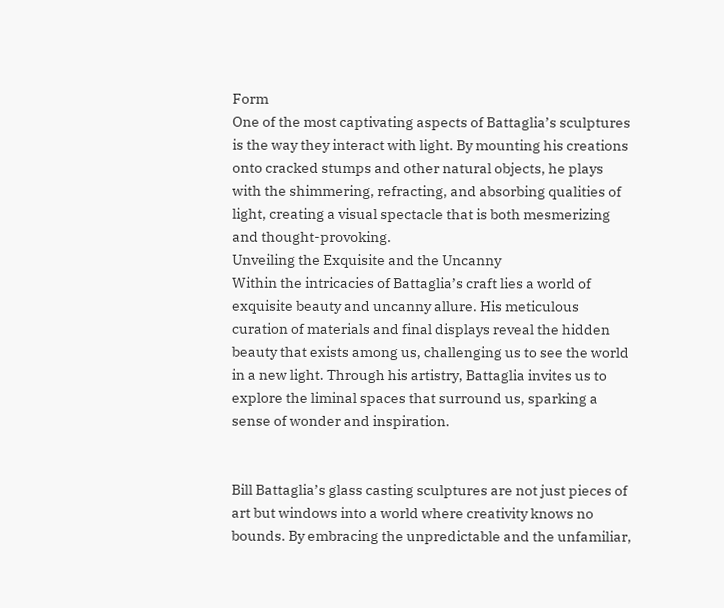Form
One of the most captivating aspects of Battaglia’s sculptures is the way they interact with light. By mounting his creations onto cracked stumps and other natural objects, he plays with the shimmering, refracting, and absorbing qualities of light, creating a visual spectacle that is both mesmerizing and thought-provoking.
Unveiling the Exquisite and the Uncanny
Within the intricacies of Battaglia’s craft lies a world of exquisite beauty and uncanny allure. His meticulous curation of materials and final displays reveal the hidden beauty that exists among us, challenging us to see the world in a new light. Through his artistry, Battaglia invites us to explore the liminal spaces that surround us, sparking a sense of wonder and inspiration.


Bill Battaglia’s glass casting sculptures are not just pieces of art but windows into a world where creativity knows no bounds. By embracing the unpredictable and the unfamiliar,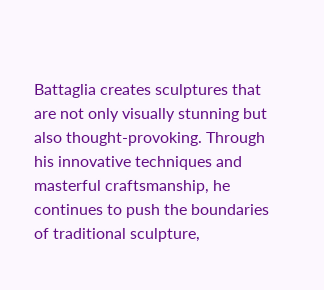Battaglia creates sculptures that are not only visually stunning but also thought-provoking. Through his innovative techniques and masterful craftsmanship, he continues to push the boundaries of traditional sculpture,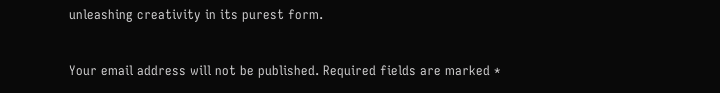unleashing creativity in its purest form.


Your email address will not be published. Required fields are marked *